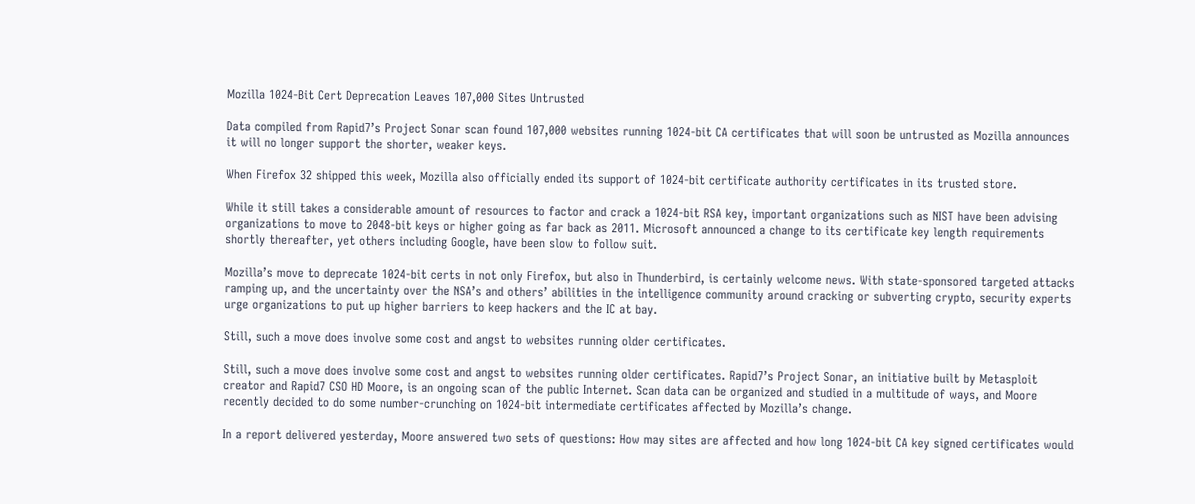Mozilla 1024-Bit Cert Deprecation Leaves 107,000 Sites Untrusted

Data compiled from Rapid7’s Project Sonar scan found 107,000 websites running 1024-bit CA certificates that will soon be untrusted as Mozilla announces it will no longer support the shorter, weaker keys.

When Firefox 32 shipped this week, Mozilla also officially ended its support of 1024-bit certificate authority certificates in its trusted store.

While it still takes a considerable amount of resources to factor and crack a 1024-bit RSA key, important organizations such as NIST have been advising organizations to move to 2048-bit keys or higher going as far back as 2011. Microsoft announced a change to its certificate key length requirements shortly thereafter, yet others including Google, have been slow to follow suit.

Mozilla’s move to deprecate 1024-bit certs in not only Firefox, but also in Thunderbird, is certainly welcome news. With state-sponsored targeted attacks ramping up, and the uncertainty over the NSA’s and others’ abilities in the intelligence community around cracking or subverting crypto, security experts urge organizations to put up higher barriers to keep hackers and the IC at bay.

Still, such a move does involve some cost and angst to websites running older certificates.

Still, such a move does involve some cost and angst to websites running older certificates. Rapid7’s Project Sonar, an initiative built by Metasploit creator and Rapid7 CSO HD Moore, is an ongoing scan of the public Internet. Scan data can be organized and studied in a multitude of ways, and Moore recently decided to do some number-crunching on 1024-bit intermediate certificates affected by Mozilla’s change.

In a report delivered yesterday, Moore answered two sets of questions: How may sites are affected and how long 1024-bit CA key signed certificates would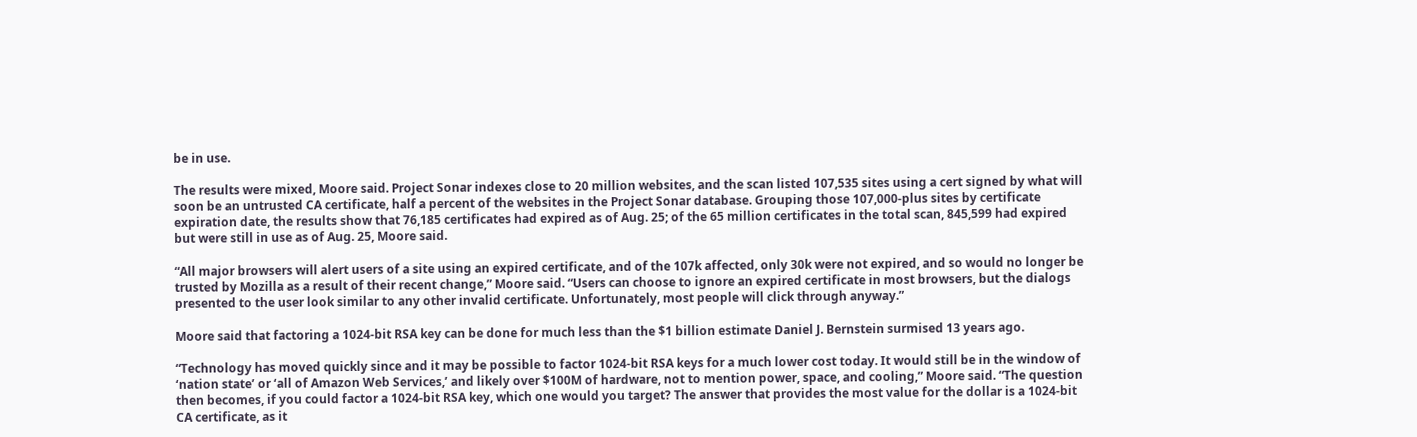be in use.

The results were mixed, Moore said. Project Sonar indexes close to 20 million websites, and the scan listed 107,535 sites using a cert signed by what will soon be an untrusted CA certificate, half a percent of the websites in the Project Sonar database. Grouping those 107,000-plus sites by certificate expiration date, the results show that 76,185 certificates had expired as of Aug. 25; of the 65 million certificates in the total scan, 845,599 had expired but were still in use as of Aug. 25, Moore said.

“All major browsers will alert users of a site using an expired certificate, and of the 107k affected, only 30k were not expired, and so would no longer be trusted by Mozilla as a result of their recent change,” Moore said. “Users can choose to ignore an expired certificate in most browsers, but the dialogs presented to the user look similar to any other invalid certificate. Unfortunately, most people will click through anyway.”

Moore said that factoring a 1024-bit RSA key can be done for much less than the $1 billion estimate Daniel J. Bernstein surmised 13 years ago.

“Technology has moved quickly since and it may be possible to factor 1024-bit RSA keys for a much lower cost today. It would still be in the window of ‘nation state’ or ‘all of Amazon Web Services,’ and likely over $100M of hardware, not to mention power, space, and cooling,” Moore said. “The question then becomes, if you could factor a 1024-bit RSA key, which one would you target? The answer that provides the most value for the dollar is a 1024-bit CA certificate, as it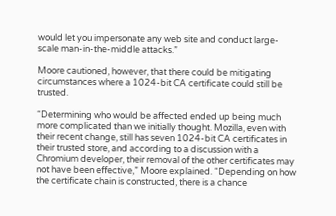would let you impersonate any web site and conduct large-scale man-in-the-middle attacks.”

Moore cautioned, however, that there could be mitigating circumstances where a 1024-bit CA certificate could still be trusted.

“Determining who would be affected ended up being much more complicated than we initially thought. Mozilla, even with their recent change, still has seven 1024-bit CA certificates in their trusted store, and according to a discussion with a Chromium developer, their removal of the other certificates may not have been effective,” Moore explained. “Depending on how the certificate chain is constructed, there is a chance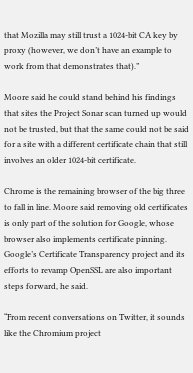that Mozilla may still trust a 1024-bit CA key by proxy (however, we don’t have an example to work from that demonstrates that).”

Moore said he could stand behind his findings that sites the Project Sonar scan turned up would not be trusted, but that the same could not be said for a site with a different certificate chain that still involves an older 1024-bit certificate.

Chrome is the remaining browser of the big three to fall in line. Moore said removing old certificates is only part of the solution for Google, whose browser also implements certificate pinning. Google’s Certificate Transparency project and its efforts to revamp OpenSSL are also important steps forward, he said.

“From recent conversations on Twitter, it sounds like the Chromium project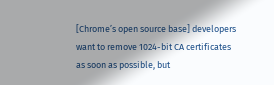[Chrome’s open source base] developers want to remove 1024-bit CA certificates as soon as possible, but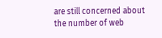are still concerned about the number of web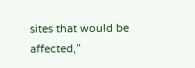sites that would be affected,”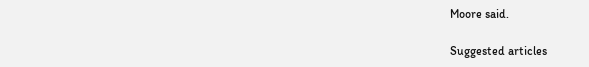Moore said.

Suggested articles